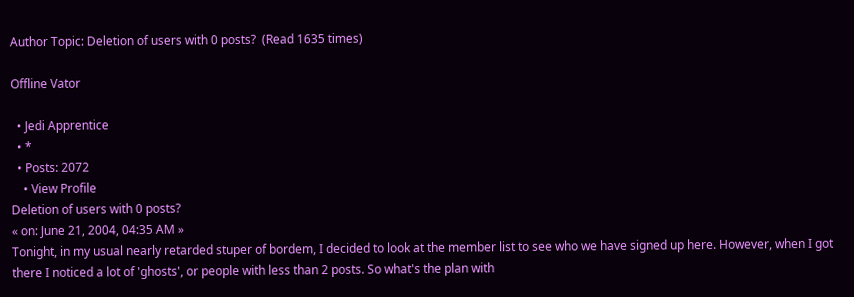Author Topic: Deletion of users with 0 posts?  (Read 1635 times)

Offline Vator

  • Jedi Apprentice
  • *
  • Posts: 2072
    • View Profile
Deletion of users with 0 posts?
« on: June 21, 2004, 04:35 AM »
Tonight, in my usual nearly retarded stuper of bordem, I decided to look at the member list to see who we have signed up here. However, when I got there I noticed a lot of 'ghosts', or people with less than 2 posts. So what's the plan with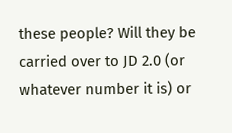these people? Will they be carried over to JD 2.0 (or whatever number it is) or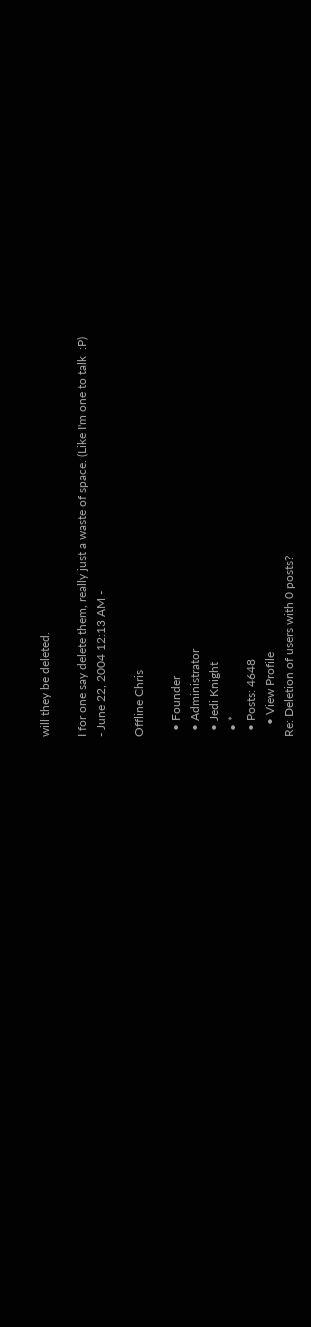will they be deleted.

I for one say delete them, really just a waste of space. (Like I'm one to talk  :P)
- June 22, 2004 12:13 AM -

Offline Chris

  • Founder
  • Administrator
  • Jedi Knight
  • *
  • Posts: 4648
    • View Profile
Re: Deletion of users with 0 posts?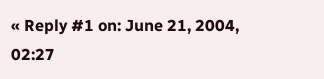« Reply #1 on: June 21, 2004, 02:27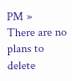PM »
There are no plans to delete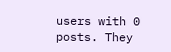users with 0 posts. They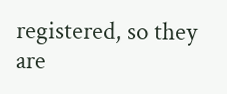registered, so they are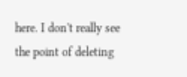here. I don't really see the point of deleting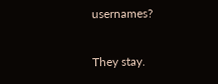usernames?

They stay.